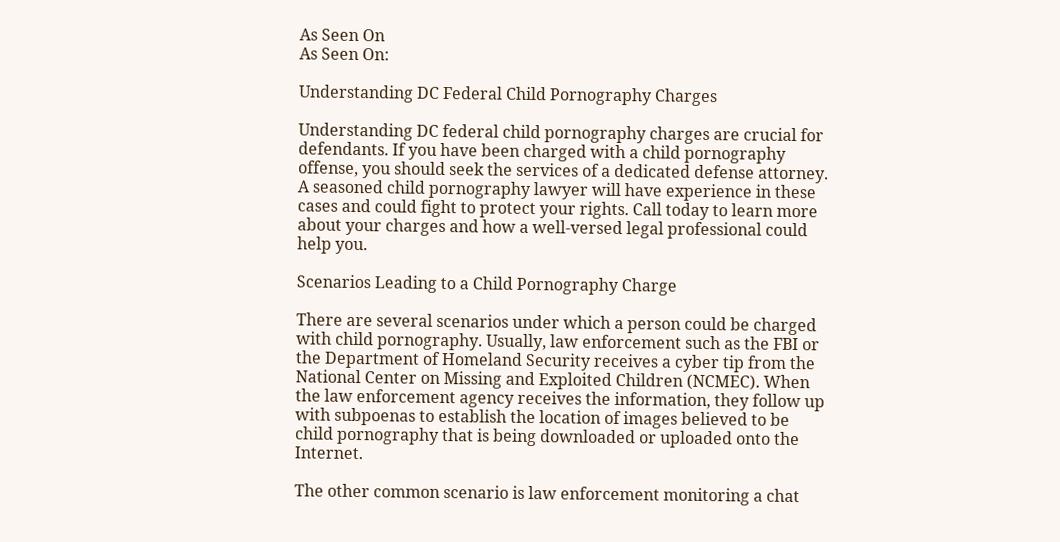As Seen On
As Seen On:

Understanding DC Federal Child Pornography Charges

Understanding DC federal child pornography charges are crucial for defendants. If you have been charged with a child pornography offense, you should seek the services of a dedicated defense attorney. A seasoned child pornography lawyer will have experience in these cases and could fight to protect your rights. Call today to learn more about your charges and how a well-versed legal professional could help you.

Scenarios Leading to a Child Pornography Charge

There are several scenarios under which a person could be charged with child pornography. Usually, law enforcement such as the FBI or the Department of Homeland Security receives a cyber tip from the National Center on Missing and Exploited Children (NCMEC). When the law enforcement agency receives the information, they follow up with subpoenas to establish the location of images believed to be child pornography that is being downloaded or uploaded onto the Internet.

The other common scenario is law enforcement monitoring a chat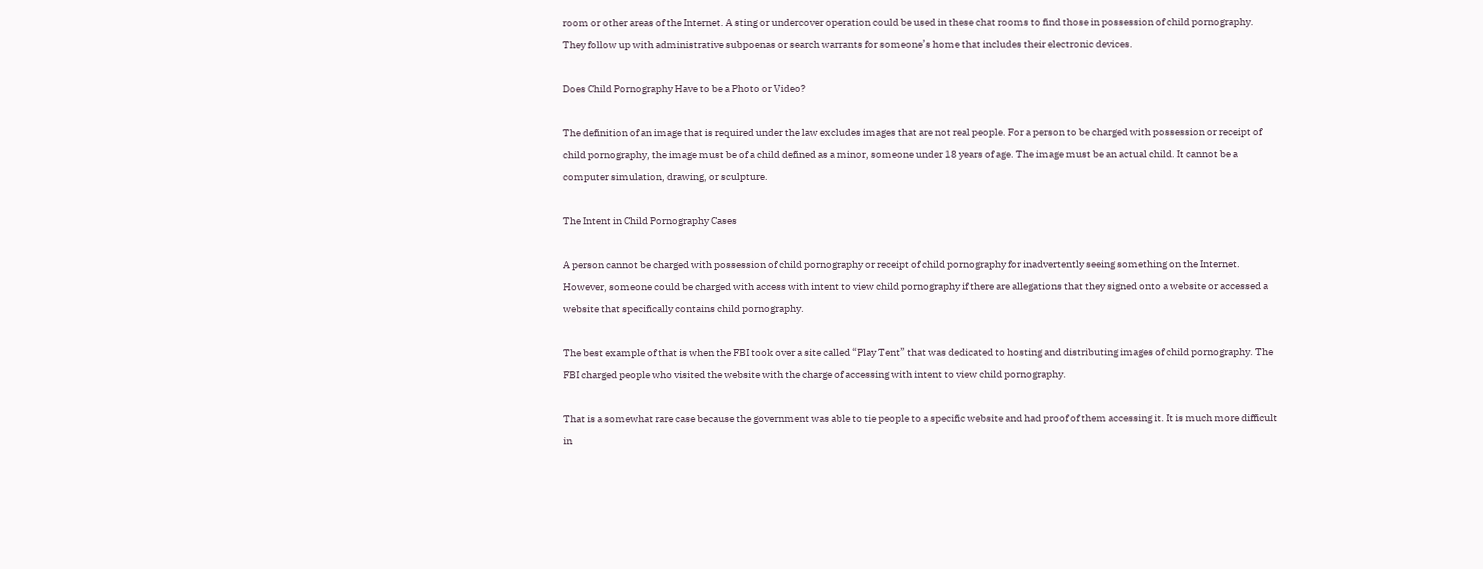room or other areas of the Internet. A sting or undercover operation could be used in these chat rooms to find those in possession of child pornography. They follow up with administrative subpoenas or search warrants for someone’s home that includes their electronic devices.

Does Child Pornography Have to be a Photo or Video?

The definition of an image that is required under the law excludes images that are not real people. For a person to be charged with possession or receipt of child pornography, the image must be of a child defined as a minor, someone under 18 years of age. The image must be an actual child. It cannot be a computer simulation, drawing, or sculpture.

The Intent in Child Pornography Cases

A person cannot be charged with possession of child pornography or receipt of child pornography for inadvertently seeing something on the Internet. However, someone could be charged with access with intent to view child pornography if there are allegations that they signed onto a website or accessed a website that specifically contains child pornography.

The best example of that is when the FBI took over a site called “Play Tent” that was dedicated to hosting and distributing images of child pornography. The FBI charged people who visited the website with the charge of accessing with intent to view child pornography.

That is a somewhat rare case because the government was able to tie people to a specific website and had proof of them accessing it. It is much more difficult in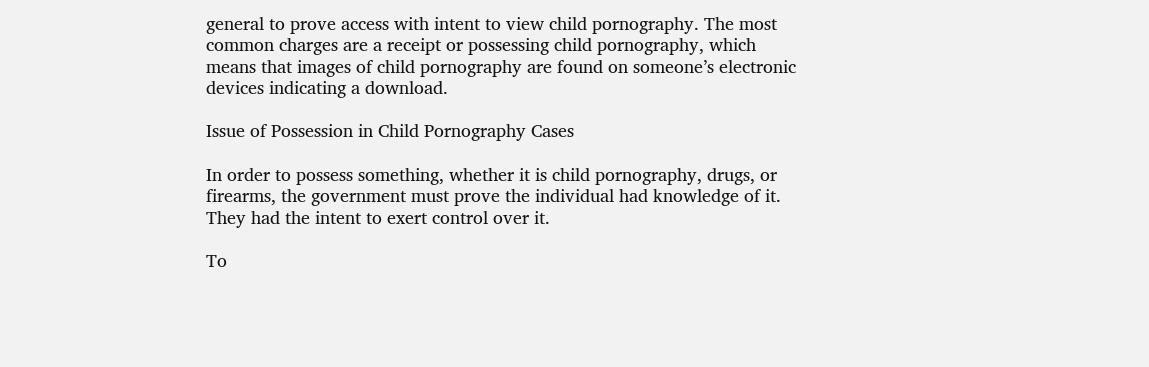general to prove access with intent to view child pornography. The most common charges are a receipt or possessing child pornography, which means that images of child pornography are found on someone’s electronic devices indicating a download.

Issue of Possession in Child Pornography Cases

In order to possess something, whether it is child pornography, drugs, or firearms, the government must prove the individual had knowledge of it. They had the intent to exert control over it.

To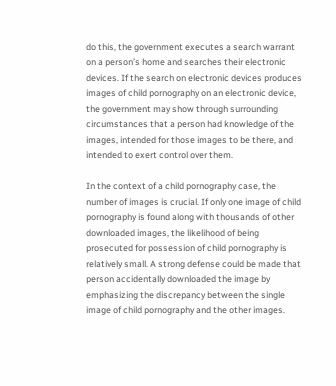do this, the government executes a search warrant on a person’s home and searches their electronic devices. If the search on electronic devices produces images of child pornography on an electronic device, the government may show through surrounding circumstances that a person had knowledge of the images, intended for those images to be there, and intended to exert control over them.

In the context of a child pornography case, the number of images is crucial. If only one image of child pornography is found along with thousands of other downloaded images, the likelihood of being prosecuted for possession of child pornography is relatively small. A strong defense could be made that person accidentally downloaded the image by emphasizing the discrepancy between the single image of child pornography and the other images.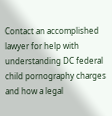Contact an accomplished lawyer for help with understanding DC federal child pornography charges and how a legal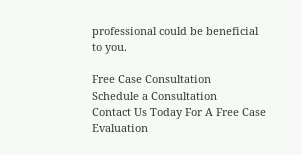professional could be beneficial to you.

Free Case Consultation
Schedule a Consultation
Contact Us Today For A Free Case Evaluation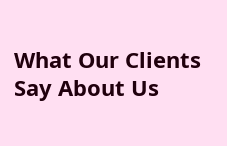What Our Clients Say About Us